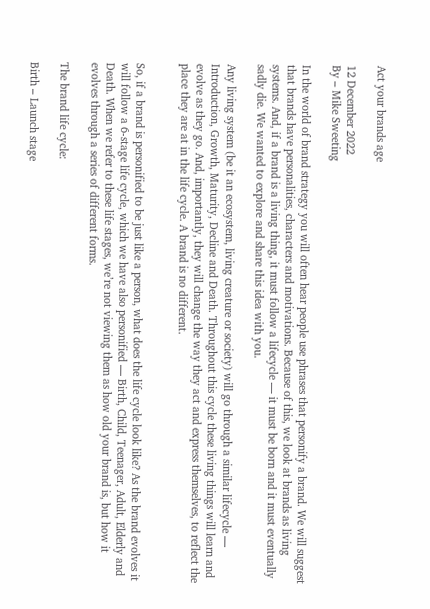Act your brands age

12 December 2022
By – Mike Sweeting

In the world of brand strategy you will often hear people use phrases that personify a brand. We will suggest that brands have personalities, characters and motivations. Because of this, we look at brands as living systems. And, if a brand is a living thing, it must follow a lifecycle — it must be born and it must eventually sadly die. We wanted to explore and share this idea with you.

Any living system (be it an ecosystem, living creature or society) will go through a similar lifecycle — Introduction, Growth, Maturity, Decline and Death. Throughout this cycle these living things will learn and evolve as they go. And, importantly, they will change the way they act and express themselves, to reflect the place they are at in the life cycle. A brand is no different.


So, if a brand is personified to be just like a person, what does the life cycle look like? As the brand evolves it will follow a 6-stage life cycle, which we have also personified — Birth, Child, Teenager, Adult, Elderly and Death. When we refer to these life stages, we’re not viewing them as how old your brand is, but how it evolves through a series of different forms.

The brand life cycle:

Birth – Launch stage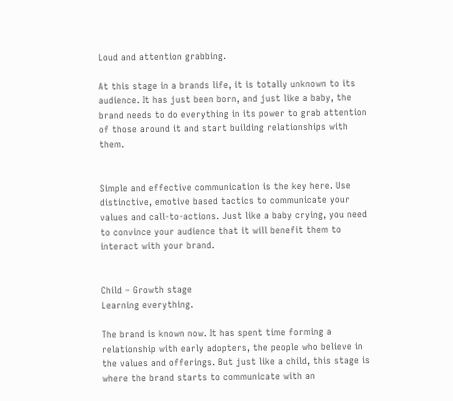Loud and attention grabbing.

At this stage in a brands life, it is totally unknown to its audience. It has just been born, and just like a baby, the brand needs to do everything in its power to grab attention of those around it and start building relationships with them.


Simple and effective communication is the key here. Use distinctive, emotive based tactics to communicate your values and call-to-actions. Just like a baby crying, you need to convince your audience that it will benefit them to interact with your brand.


Child – Growth stage
Learning everything.

The brand is known now. It has spent time forming a relationship with early adopters, the people who believe in the values and offerings. But just like a child, this stage is where the brand starts to communicate with an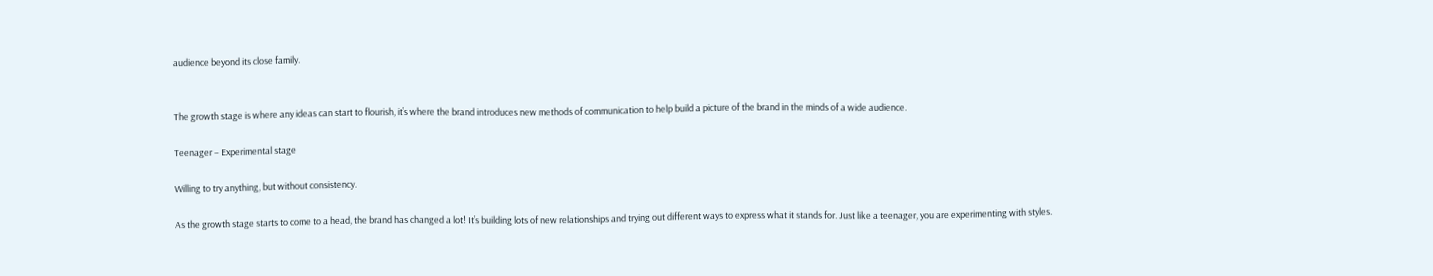audience beyond its close family.


The growth stage is where any ideas can start to flourish, it’s where the brand introduces new methods of communication to help build a picture of the brand in the minds of a wide audience.

Teenager – Experimental stage

Willing to try anything, but without consistency.

As the growth stage starts to come to a head, the brand has changed a lot! It’s building lots of new relationships and trying out different ways to express what it stands for. Just like a teenager, you are experimenting with styles.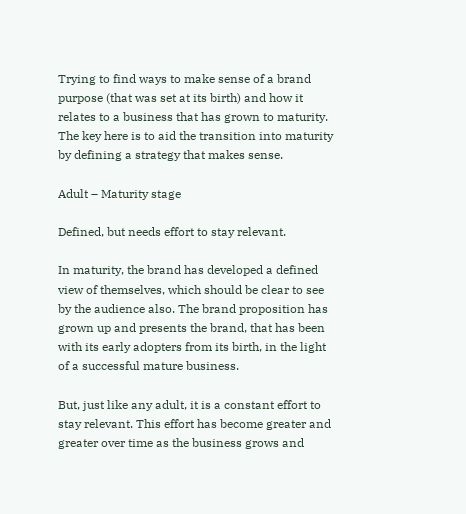Trying to find ways to make sense of a brand purpose (that was set at its birth) and how it relates to a business that has grown to maturity. The key here is to aid the transition into maturity by defining a strategy that makes sense.

Adult – Maturity stage

Defined, but needs effort to stay relevant.

In maturity, the brand has developed a defined view of themselves, which should be clear to see by the audience also. The brand proposition has grown up and presents the brand, that has been with its early adopters from its birth, in the light of a successful mature business.

But, just like any adult, it is a constant effort to stay relevant. This effort has become greater and greater over time as the business grows and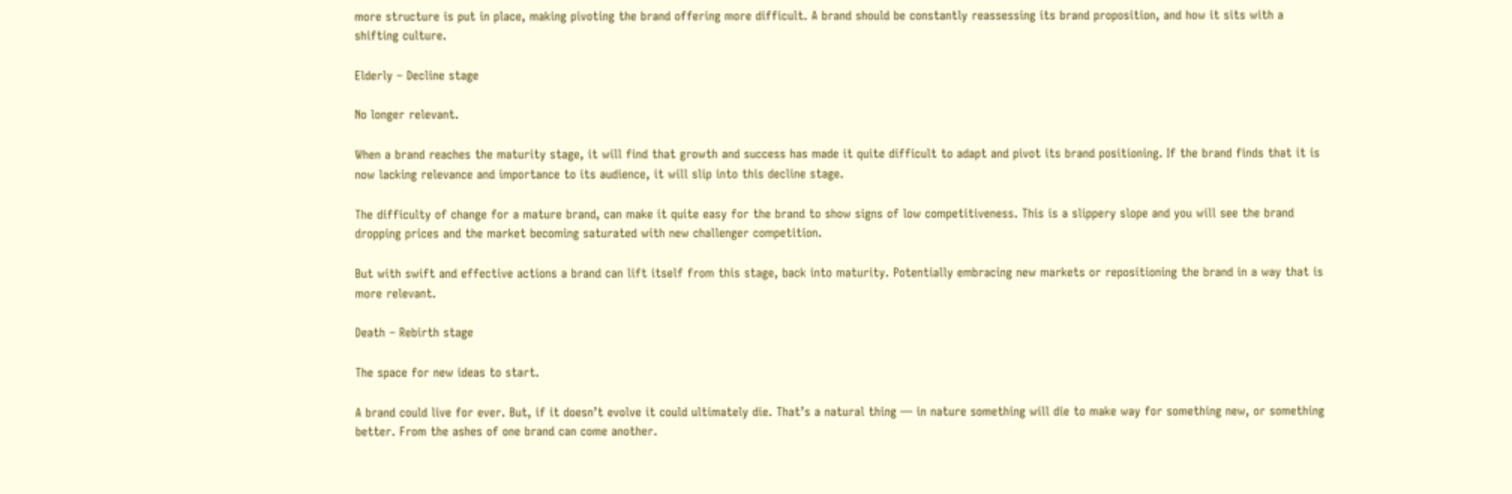more structure is put in place, making pivoting the brand offering more difficult. A brand should be constantly reassessing its brand proposition, and how it sits with a shifting culture.

Elderly – Decline stage

No longer relevant.

When a brand reaches the maturity stage, it will find that growth and success has made it quite difficult to adapt and pivot its brand positioning. If the brand finds that it is now lacking relevance and importance to its audience, it will slip into this decline stage.

The difficulty of change for a mature brand, can make it quite easy for the brand to show signs of low competitiveness. This is a slippery slope and you will see the brand dropping prices and the market becoming saturated with new challenger competition.

But with swift and effective actions a brand can lift itself from this stage, back into maturity. Potentially embracing new markets or repositioning the brand in a way that is more relevant.

Death – Rebirth stage

The space for new ideas to start.

A brand could live for ever. But, if it doesn’t evolve it could ultimately die. That’s a natural thing — in nature something will die to make way for something new, or something better. From the ashes of one brand can come another.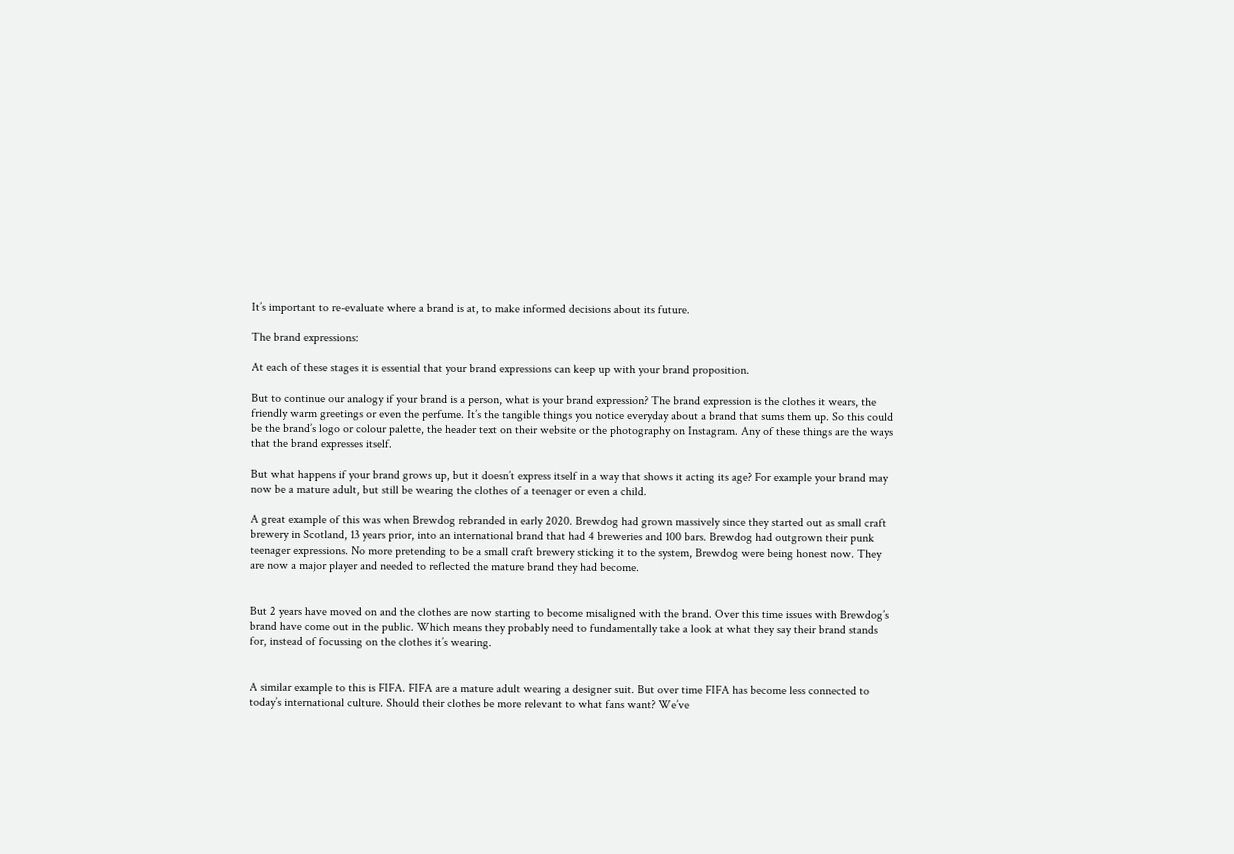It’s important to re-evaluate where a brand is at, to make informed decisions about its future.

The brand expressions:

At each of these stages it is essential that your brand expressions can keep up with your brand proposition.

But to continue our analogy if your brand is a person, what is your brand expression? The brand expression is the clothes it wears, the friendly warm greetings or even the perfume. It’s the tangible things you notice everyday about a brand that sums them up. So this could be the brand’s logo or colour palette, the header text on their website or the photography on Instagram. Any of these things are the ways that the brand expresses itself.

But what happens if your brand grows up, but it doesn’t express itself in a way that shows it acting its age? For example your brand may now be a mature adult, but still be wearing the clothes of a teenager or even a child.

A great example of this was when Brewdog rebranded in early 2020. Brewdog had grown massively since they started out as small craft brewery in Scotland, 13 years prior, into an international brand that had 4 breweries and 100 bars. Brewdog had outgrown their punk teenager expressions. No more pretending to be a small craft brewery sticking it to the system, Brewdog were being honest now. They are now a major player and needed to reflected the mature brand they had become.


But 2 years have moved on and the clothes are now starting to become misaligned with the brand. Over this time issues with Brewdog’s brand have come out in the public. Which means they probably need to fundamentally take a look at what they say their brand stands for, instead of focussing on the clothes it’s wearing.


A similar example to this is FIFA. FIFA are a mature adult wearing a designer suit. But over time FIFA has become less connected to today’s international culture. Should their clothes be more relevant to what fans want? We’ve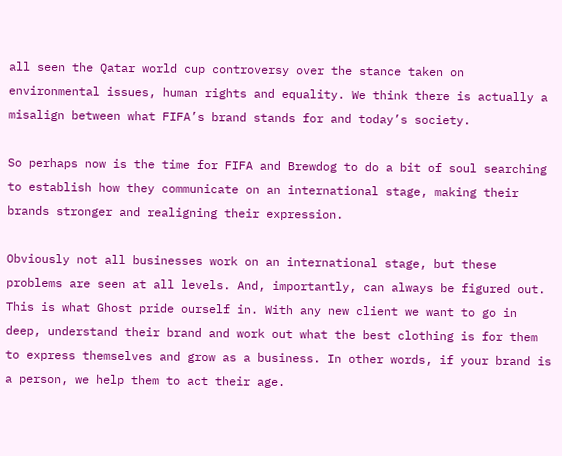all seen the Qatar world cup controversy over the stance taken on environmental issues, human rights and equality. We think there is actually a misalign between what FIFA’s brand stands for and today’s society.

So perhaps now is the time for FIFA and Brewdog to do a bit of soul searching to establish how they communicate on an international stage, making their brands stronger and realigning their expression.

Obviously not all businesses work on an international stage, but these problems are seen at all levels. And, importantly, can always be figured out. This is what Ghost pride ourself in. With any new client we want to go in deep, understand their brand and work out what the best clothing is for them to express themselves and grow as a business. In other words, if your brand is a person, we help them to act their age.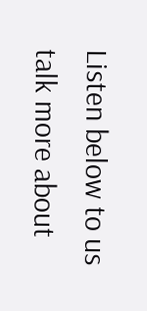Listen below to us talk more about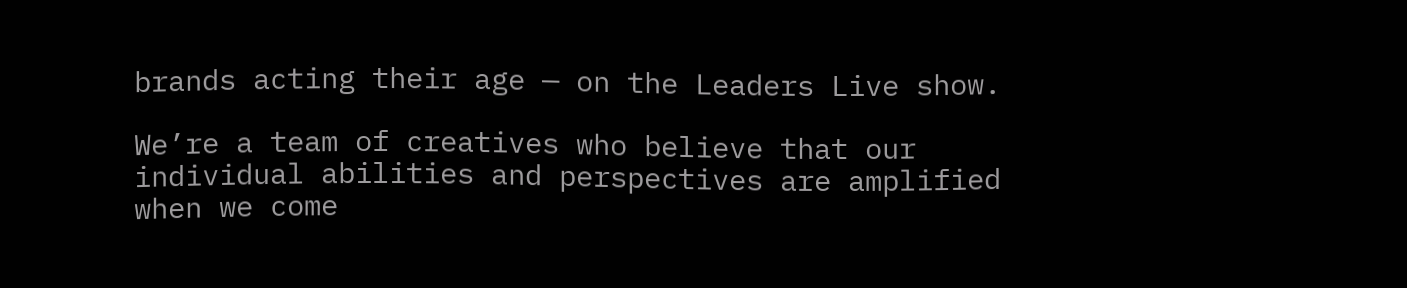brands acting their age — on the Leaders Live show.

We’re a team of creatives who believe that our individual abilities and perspectives are amplified when we come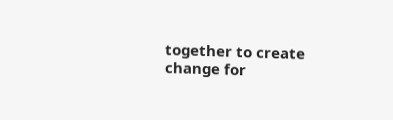together to create change for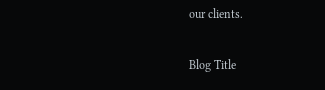our clients.

Blog Title